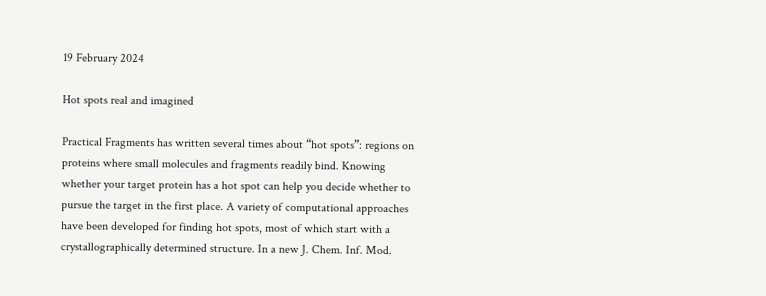19 February 2024

Hot spots real and imagined

Practical Fragments has written several times about “hot spots”: regions on proteins where small molecules and fragments readily bind. Knowing whether your target protein has a hot spot can help you decide whether to pursue the target in the first place. A variety of computational approaches have been developed for finding hot spots, most of which start with a crystallographically determined structure. In a new J. Chem. Inf. Mod.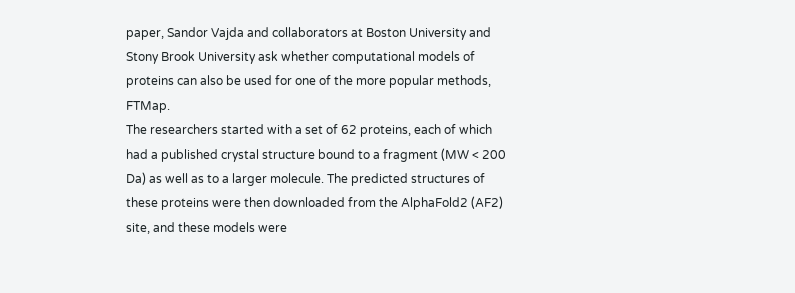paper, Sandor Vajda and collaborators at Boston University and Stony Brook University ask whether computational models of proteins can also be used for one of the more popular methods, FTMap.
The researchers started with a set of 62 proteins, each of which had a published crystal structure bound to a fragment (MW < 200 Da) as well as to a larger molecule. The predicted structures of these proteins were then downloaded from the AlphaFold2 (AF2) site, and these models were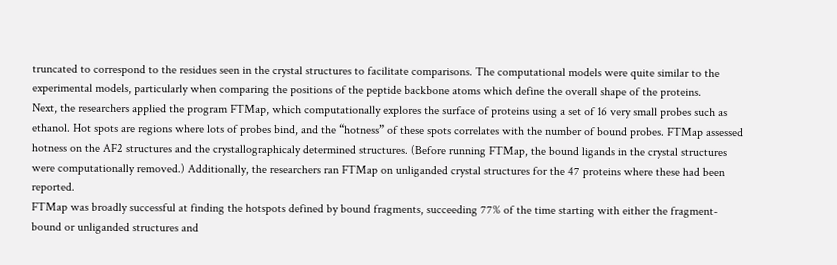truncated to correspond to the residues seen in the crystal structures to facilitate comparisons. The computational models were quite similar to the experimental models, particularly when comparing the positions of the peptide backbone atoms which define the overall shape of the proteins.
Next, the researchers applied the program FTMap, which computationally explores the surface of proteins using a set of 16 very small probes such as ethanol. Hot spots are regions where lots of probes bind, and the “hotness” of these spots correlates with the number of bound probes. FTMap assessed hotness on the AF2 structures and the crystallographicaly determined structures. (Before running FTMap, the bound ligands in the crystal structures were computationally removed.) Additionally, the researchers ran FTMap on unliganded crystal structures for the 47 proteins where these had been reported.
FTMap was broadly successful at finding the hotspots defined by bound fragments, succeeding 77% of the time starting with either the fragment-bound or unliganded structures and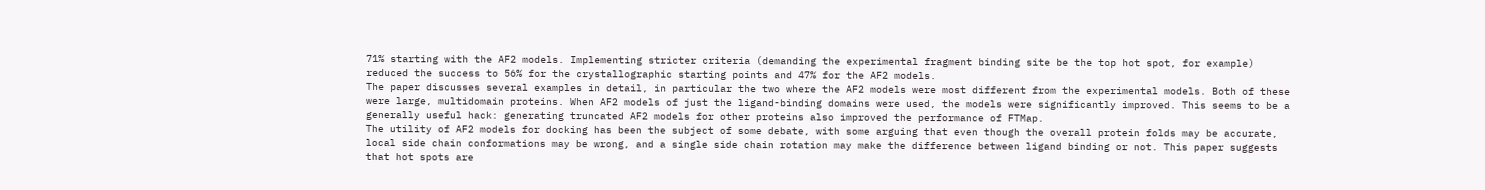71% starting with the AF2 models. Implementing stricter criteria (demanding the experimental fragment binding site be the top hot spot, for example) reduced the success to 56% for the crystallographic starting points and 47% for the AF2 models.
The paper discusses several examples in detail, in particular the two where the AF2 models were most different from the experimental models. Both of these were large, multidomain proteins. When AF2 models of just the ligand-binding domains were used, the models were significantly improved. This seems to be a generally useful hack: generating truncated AF2 models for other proteins also improved the performance of FTMap.
The utility of AF2 models for docking has been the subject of some debate, with some arguing that even though the overall protein folds may be accurate, local side chain conformations may be wrong, and a single side chain rotation may make the difference between ligand binding or not. This paper suggests that hot spots are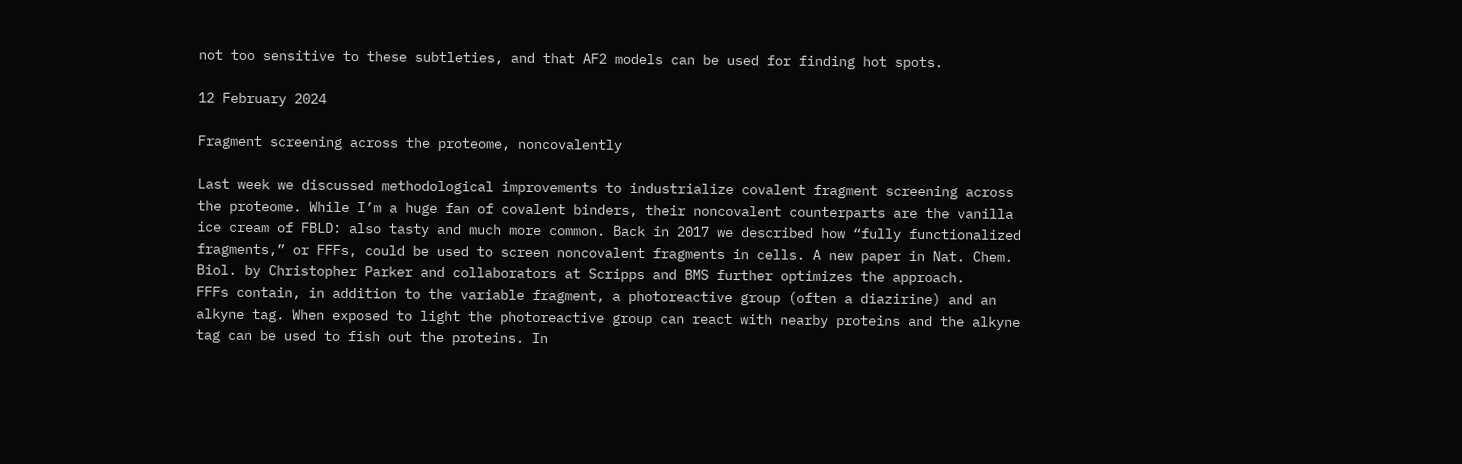not too sensitive to these subtleties, and that AF2 models can be used for finding hot spots.

12 February 2024

Fragment screening across the proteome, noncovalently

Last week we discussed methodological improvements to industrialize covalent fragment screening across the proteome. While I’m a huge fan of covalent binders, their noncovalent counterparts are the vanilla ice cream of FBLD: also tasty and much more common. Back in 2017 we described how “fully functionalized fragments,” or FFFs, could be used to screen noncovalent fragments in cells. A new paper in Nat. Chem. Biol. by Christopher Parker and collaborators at Scripps and BMS further optimizes the approach.
FFFs contain, in addition to the variable fragment, a photoreactive group (often a diazirine) and an alkyne tag. When exposed to light the photoreactive group can react with nearby proteins and the alkyne tag can be used to fish out the proteins. In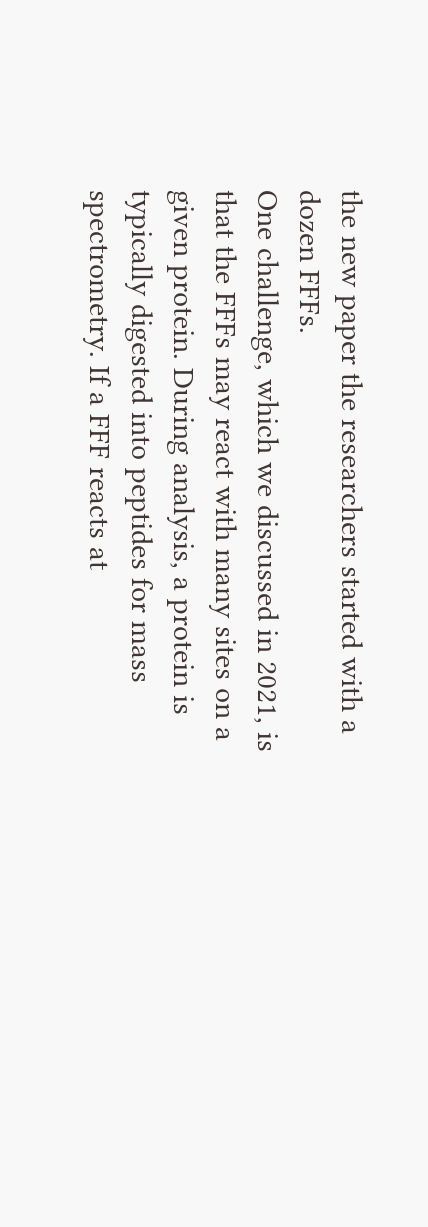the new paper the researchers started with a dozen FFFs.
One challenge, which we discussed in 2021, is that the FFFs may react with many sites on a given protein. During analysis, a protein is typically digested into peptides for mass spectrometry. If a FFF reacts at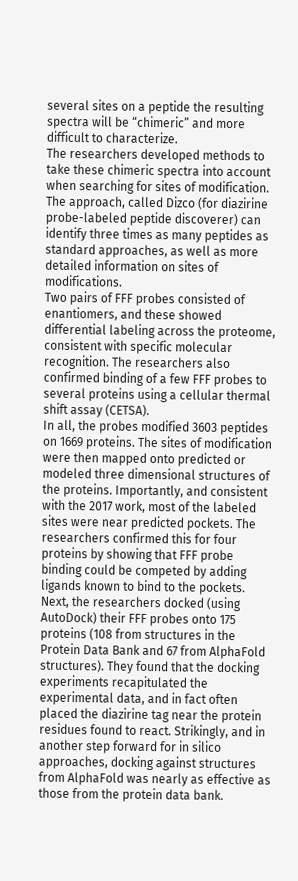several sites on a peptide the resulting spectra will be “chimeric” and more difficult to characterize.
The researchers developed methods to take these chimeric spectra into account when searching for sites of modification. The approach, called Dizco (for diazirine probe-labeled peptide discoverer) can identify three times as many peptides as standard approaches, as well as more detailed information on sites of modifications.
Two pairs of FFF probes consisted of enantiomers, and these showed differential labeling across the proteome, consistent with specific molecular recognition. The researchers also confirmed binding of a few FFF probes to several proteins using a cellular thermal shift assay (CETSA).
In all, the probes modified 3603 peptides on 1669 proteins. The sites of modification were then mapped onto predicted or modeled three dimensional structures of the proteins. Importantly, and consistent with the 2017 work, most of the labeled sites were near predicted pockets. The researchers confirmed this for four proteins by showing that FFF probe binding could be competed by adding ligands known to bind to the pockets.
Next, the researchers docked (using AutoDock) their FFF probes onto 175 proteins (108 from structures in the Protein Data Bank and 67 from AlphaFold structures). They found that the docking experiments recapitulated the experimental data, and in fact often placed the diazirine tag near the protein residues found to react. Strikingly, and in another step forward for in silico approaches, docking against structures from AlphaFold was nearly as effective as those from the protein data bank.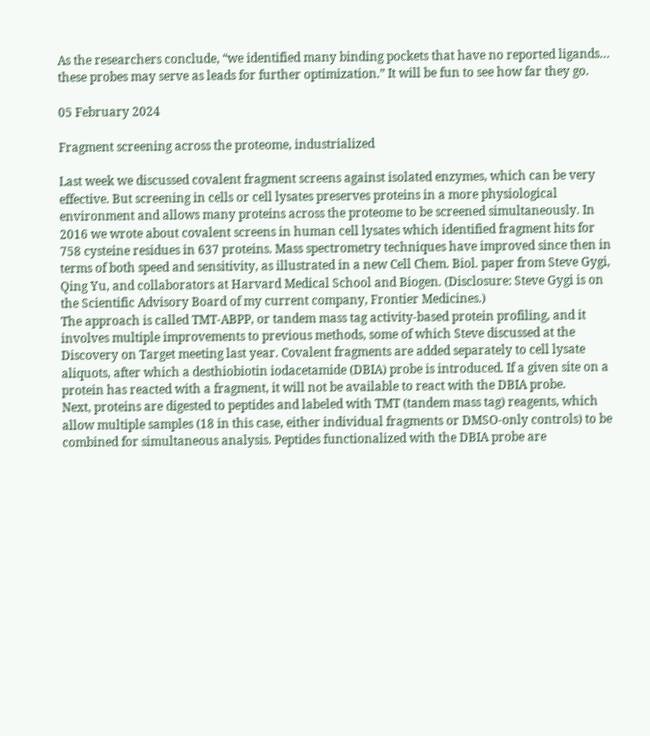As the researchers conclude, “we identified many binding pockets that have no reported ligands… these probes may serve as leads for further optimization.” It will be fun to see how far they go.

05 February 2024

Fragment screening across the proteome, industrialized

Last week we discussed covalent fragment screens against isolated enzymes, which can be very effective. But screening in cells or cell lysates preserves proteins in a more physiological environment and allows many proteins across the proteome to be screened simultaneously. In 2016 we wrote about covalent screens in human cell lysates which identified fragment hits for 758 cysteine residues in 637 proteins. Mass spectrometry techniques have improved since then in terms of both speed and sensitivity, as illustrated in a new Cell Chem. Biol. paper from Steve Gygi, Qing Yu, and collaborators at Harvard Medical School and Biogen. (Disclosure: Steve Gygi is on the Scientific Advisory Board of my current company, Frontier Medicines.)
The approach is called TMT-ABPP, or tandem mass tag activity-based protein profiling, and it involves multiple improvements to previous methods, some of which Steve discussed at the Discovery on Target meeting last year. Covalent fragments are added separately to cell lysate aliquots, after which a desthiobiotin iodacetamide (DBIA) probe is introduced. If a given site on a protein has reacted with a fragment, it will not be available to react with the DBIA probe.
Next, proteins are digested to peptides and labeled with TMT (tandem mass tag) reagents, which allow multiple samples (18 in this case, either individual fragments or DMSO-only controls) to be combined for simultaneous analysis. Peptides functionalized with the DBIA probe are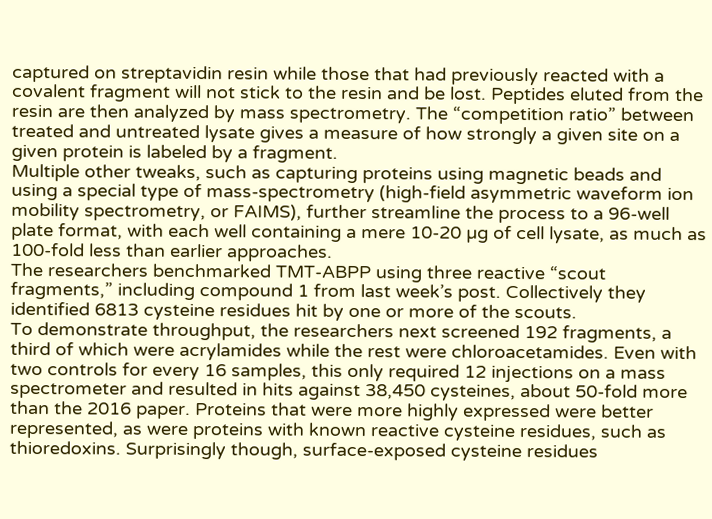captured on streptavidin resin while those that had previously reacted with a covalent fragment will not stick to the resin and be lost. Peptides eluted from the resin are then analyzed by mass spectrometry. The “competition ratio” between treated and untreated lysate gives a measure of how strongly a given site on a given protein is labeled by a fragment.
Multiple other tweaks, such as capturing proteins using magnetic beads and using a special type of mass-spectrometry (high-field asymmetric waveform ion mobility spectrometry, or FAIMS), further streamline the process to a 96-well plate format, with each well containing a mere 10-20 µg of cell lysate, as much as 100-fold less than earlier approaches.
The researchers benchmarked TMT-ABPP using three reactive “scout fragments,” including compound 1 from last week’s post. Collectively they identified 6813 cysteine residues hit by one or more of the scouts.
To demonstrate throughput, the researchers next screened 192 fragments, a third of which were acrylamides while the rest were chloroacetamides. Even with two controls for every 16 samples, this only required 12 injections on a mass spectrometer and resulted in hits against 38,450 cysteines, about 50-fold more than the 2016 paper. Proteins that were more highly expressed were better represented, as were proteins with known reactive cysteine residues, such as thioredoxins. Surprisingly though, surface-exposed cysteine residues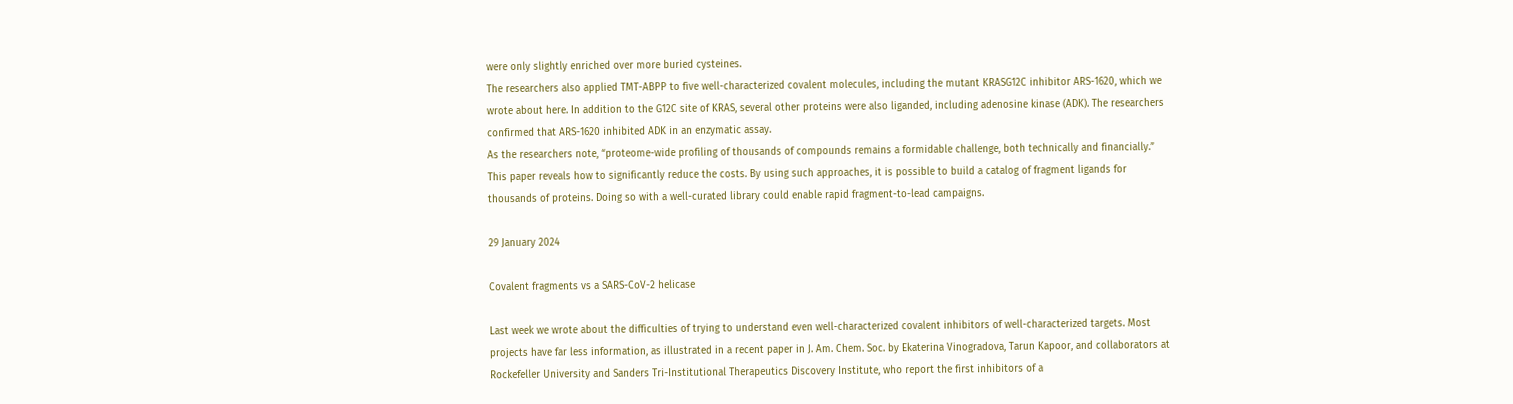were only slightly enriched over more buried cysteines.
The researchers also applied TMT-ABPP to five well-characterized covalent molecules, including the mutant KRASG12C inhibitor ARS-1620, which we wrote about here. In addition to the G12C site of KRAS, several other proteins were also liganded, including adenosine kinase (ADK). The researchers confirmed that ARS-1620 inhibited ADK in an enzymatic assay.
As the researchers note, “proteome-wide profiling of thousands of compounds remains a formidable challenge, both technically and financially.” This paper reveals how to significantly reduce the costs. By using such approaches, it is possible to build a catalog of fragment ligands for thousands of proteins. Doing so with a well-curated library could enable rapid fragment-to-lead campaigns.

29 January 2024

Covalent fragments vs a SARS-CoV-2 helicase

Last week we wrote about the difficulties of trying to understand even well-characterized covalent inhibitors of well-characterized targets. Most projects have far less information, as illustrated in a recent paper in J. Am. Chem. Soc. by Ekaterina Vinogradova, Tarun Kapoor, and collaborators at Rockefeller University and Sanders Tri-Institutional Therapeutics Discovery Institute, who report the first inhibitors of a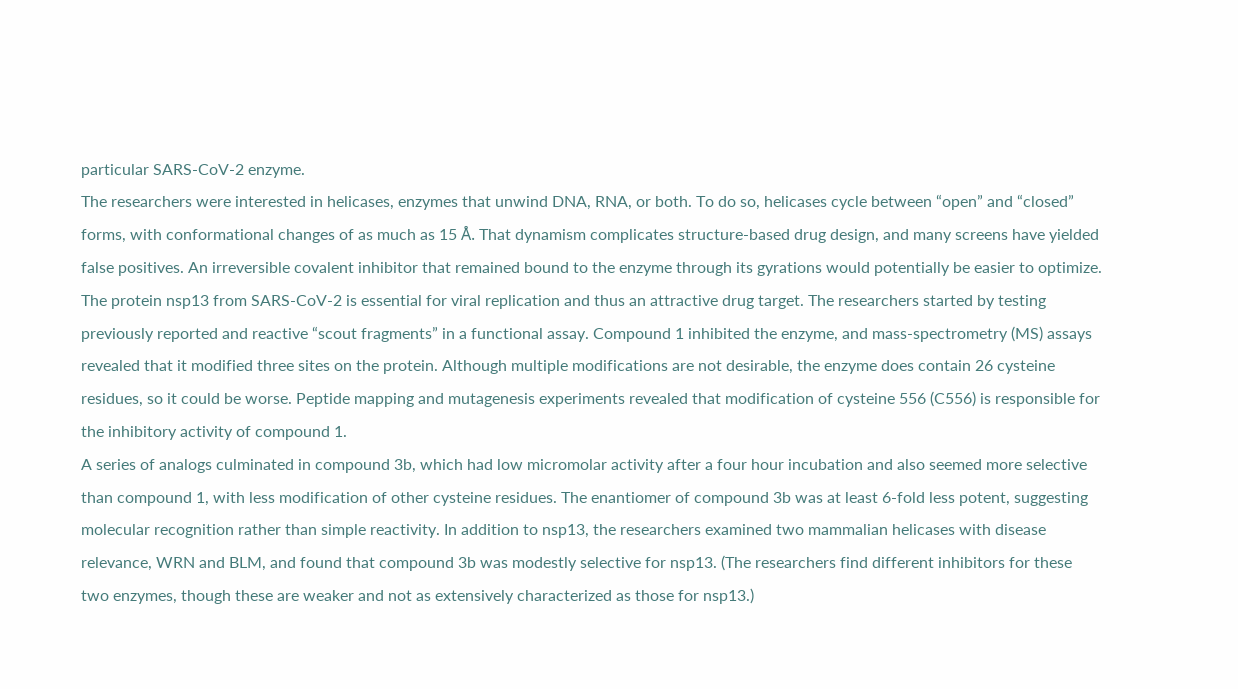particular SARS-CoV-2 enzyme.
The researchers were interested in helicases, enzymes that unwind DNA, RNA, or both. To do so, helicases cycle between “open” and “closed” forms, with conformational changes of as much as 15 Å. That dynamism complicates structure-based drug design, and many screens have yielded false positives. An irreversible covalent inhibitor that remained bound to the enzyme through its gyrations would potentially be easier to optimize.
The protein nsp13 from SARS-CoV-2 is essential for viral replication and thus an attractive drug target. The researchers started by testing previously reported and reactive “scout fragments” in a functional assay. Compound 1 inhibited the enzyme, and mass-spectrometry (MS) assays revealed that it modified three sites on the protein. Although multiple modifications are not desirable, the enzyme does contain 26 cysteine residues, so it could be worse. Peptide mapping and mutagenesis experiments revealed that modification of cysteine 556 (C556) is responsible for the inhibitory activity of compound 1.
A series of analogs culminated in compound 3b, which had low micromolar activity after a four hour incubation and also seemed more selective than compound 1, with less modification of other cysteine residues. The enantiomer of compound 3b was at least 6-fold less potent, suggesting molecular recognition rather than simple reactivity. In addition to nsp13, the researchers examined two mammalian helicases with disease relevance, WRN and BLM, and found that compound 3b was modestly selective for nsp13. (The researchers find different inhibitors for these two enzymes, though these are weaker and not as extensively characterized as those for nsp13.)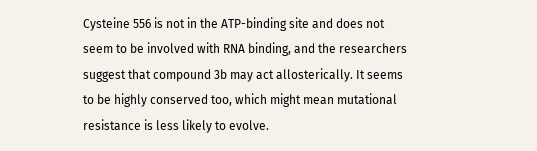Cysteine 556 is not in the ATP-binding site and does not seem to be involved with RNA binding, and the researchers suggest that compound 3b may act allosterically. It seems to be highly conserved too, which might mean mutational resistance is less likely to evolve.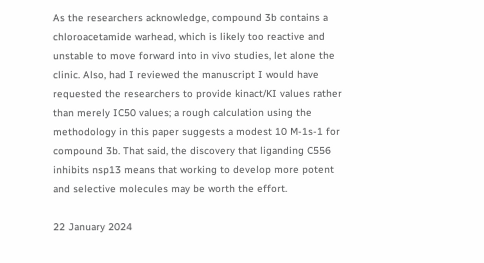As the researchers acknowledge, compound 3b contains a chloroacetamide warhead, which is likely too reactive and unstable to move forward into in vivo studies, let alone the clinic. Also, had I reviewed the manuscript I would have requested the researchers to provide kinact/KI values rather than merely IC50 values; a rough calculation using the methodology in this paper suggests a modest 10 M-1s-1 for compound 3b. That said, the discovery that liganding C556 inhibits nsp13 means that working to develop more potent and selective molecules may be worth the effort.

22 January 2024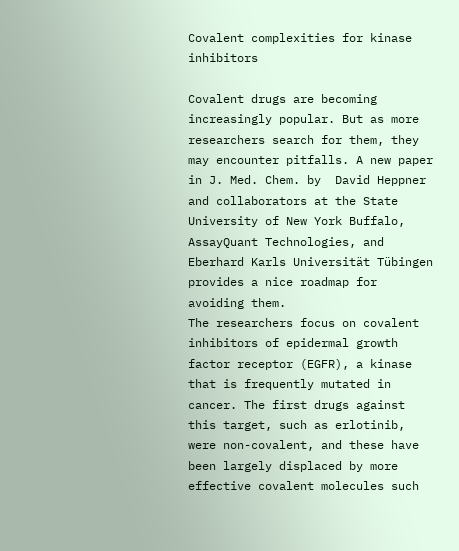Covalent complexities for kinase inhibitors

Covalent drugs are becoming increasingly popular. But as more researchers search for them, they may encounter pitfalls. A new paper in J. Med. Chem. by  David Heppner and collaborators at the State University of New York Buffalo, AssayQuant Technologies, and Eberhard Karls Universität Tübingen provides a nice roadmap for avoiding them.
The researchers focus on covalent inhibitors of epidermal growth factor receptor (EGFR), a kinase that is frequently mutated in cancer. The first drugs against this target, such as erlotinib, were non-covalent, and these have been largely displaced by more effective covalent molecules such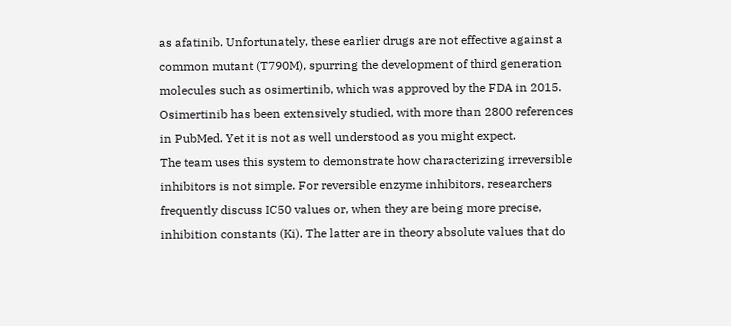as afatinib. Unfortunately, these earlier drugs are not effective against a common mutant (T790M), spurring the development of third generation molecules such as osimertinib, which was approved by the FDA in 2015. Osimertinib has been extensively studied, with more than 2800 references in PubMed. Yet it is not as well understood as you might expect.
The team uses this system to demonstrate how characterizing irreversible inhibitors is not simple. For reversible enzyme inhibitors, researchers frequently discuss IC50 values or, when they are being more precise, inhibition constants (Ki). The latter are in theory absolute values that do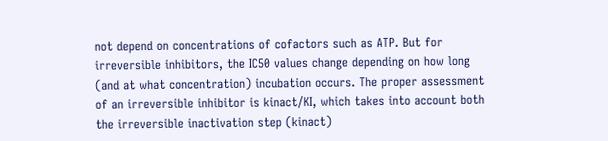not depend on concentrations of cofactors such as ATP. But for irreversible inhibitors, the IC50 values change depending on how long (and at what concentration) incubation occurs. The proper assessment of an irreversible inhibitor is kinact/KI, which takes into account both the irreversible inactivation step (kinact)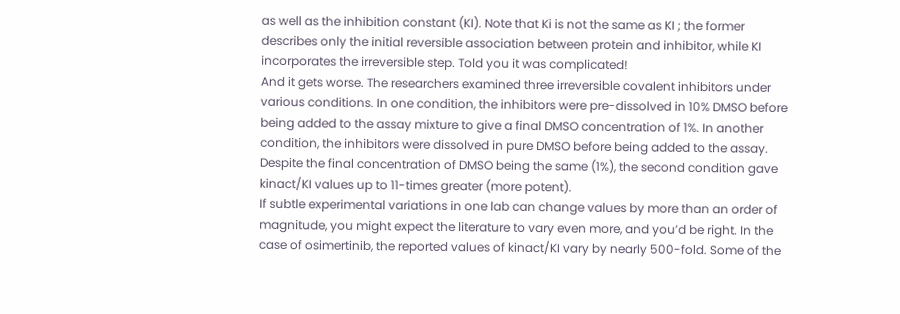as well as the inhibition constant (KI). Note that Ki is not the same as KI ; the former describes only the initial reversible association between protein and inhibitor, while KI incorporates the irreversible step. Told you it was complicated!
And it gets worse. The researchers examined three irreversible covalent inhibitors under various conditions. In one condition, the inhibitors were pre-dissolved in 10% DMSO before being added to the assay mixture to give a final DMSO concentration of 1%. In another condition, the inhibitors were dissolved in pure DMSO before being added to the assay. Despite the final concentration of DMSO being the same (1%), the second condition gave kinact/KI values up to 11-times greater (more potent).
If subtle experimental variations in one lab can change values by more than an order of magnitude, you might expect the literature to vary even more, and you’d be right. In the case of osimertinib, the reported values of kinact/KI vary by nearly 500-fold. Some of the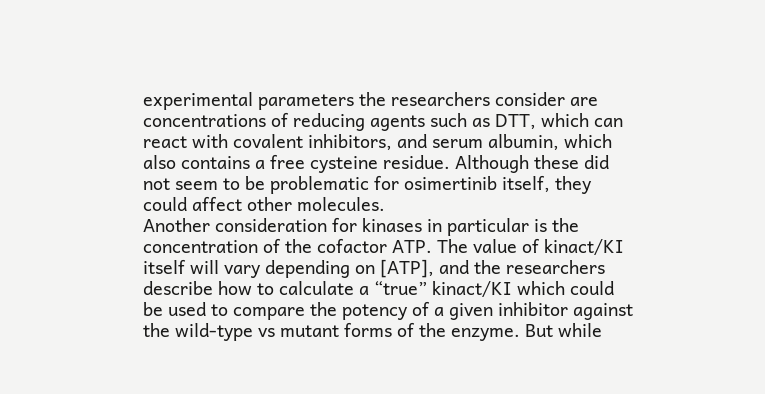experimental parameters the researchers consider are concentrations of reducing agents such as DTT, which can react with covalent inhibitors, and serum albumin, which also contains a free cysteine residue. Although these did not seem to be problematic for osimertinib itself, they could affect other molecules.
Another consideration for kinases in particular is the concentration of the cofactor ATP. The value of kinact/KI itself will vary depending on [ATP], and the researchers describe how to calculate a “true” kinact/KI which could be used to compare the potency of a given inhibitor against the wild-type vs mutant forms of the enzyme. But while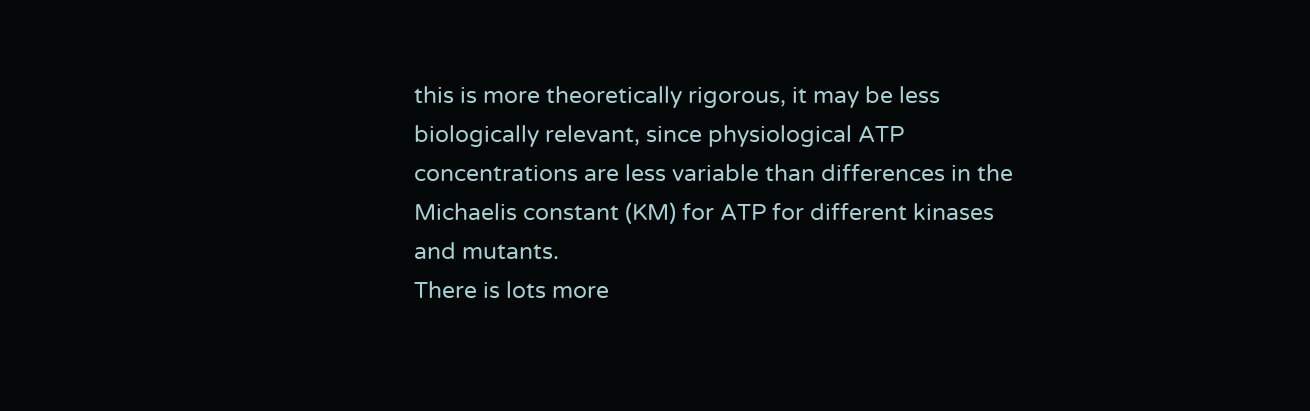this is more theoretically rigorous, it may be less biologically relevant, since physiological ATP concentrations are less variable than differences in the Michaelis constant (KM) for ATP for different kinases and mutants.
There is lots more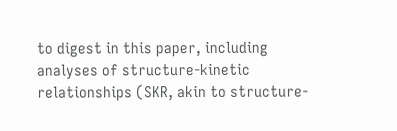to digest in this paper, including analyses of structure-kinetic relationships (SKR, akin to structure-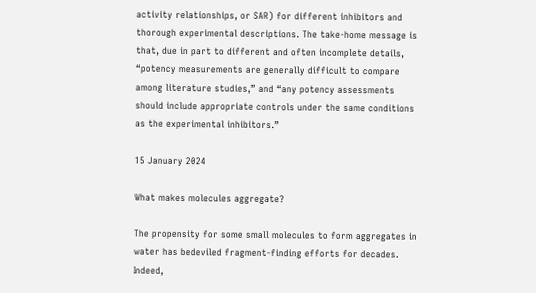activity relationships, or SAR) for different inhibitors and thorough experimental descriptions. The take-home message is that, due in part to different and often incomplete details, “potency measurements are generally difficult to compare among literature studies,” and “any potency assessments should include appropriate controls under the same conditions as the experimental inhibitors.”

15 January 2024

What makes molecules aggregate?

The propensity for some small molecules to form aggregates in water has bedeviled fragment-finding efforts for decades. Indeed,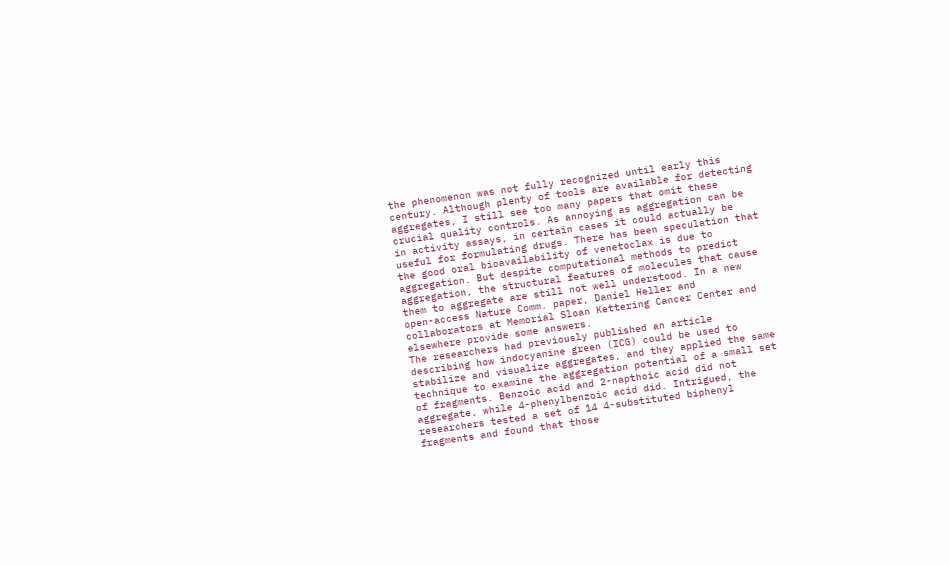the phenomenon was not fully recognized until early this century. Although plenty of tools are available for detecting aggregates, I still see too many papers that omit these crucial quality controls. As annoying as aggregation can be in activity assays, in certain cases it could actually be useful for formulating drugs. There has been speculation that the good oral bioavailability of venetoclax is due to aggregation. But despite computational methods to predict aggregation, the structural features of molecules that cause them to aggregate are still not well understood. In a new open-access Nature Comm. paper, Daniel Heller and collaborators at Memorial Sloan Kettering Cancer Center and elsewhere provide some answers.
The researchers had previously published an article describing how indocyanine green (ICG) could be used to stabilize and visualize aggregates, and they applied the same technique to examine the aggregation potential of a small set of fragments. Benzoic acid and 2-napthoic acid did not aggregate, while 4-phenylbenzoic acid did. Intrigued, the researchers tested a set of 14 4-substituted biphenyl fragments and found that those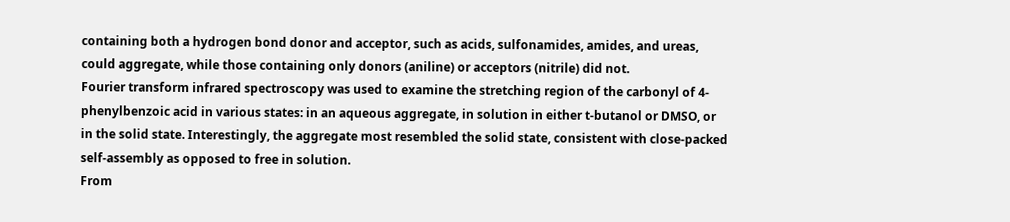containing both a hydrogen bond donor and acceptor, such as acids, sulfonamides, amides, and ureas, could aggregate, while those containing only donors (aniline) or acceptors (nitrile) did not.
Fourier transform infrared spectroscopy was used to examine the stretching region of the carbonyl of 4-phenylbenzoic acid in various states: in an aqueous aggregate, in solution in either t-butanol or DMSO, or in the solid state. Interestingly, the aggregate most resembled the solid state, consistent with close-packed self-assembly as opposed to free in solution.
From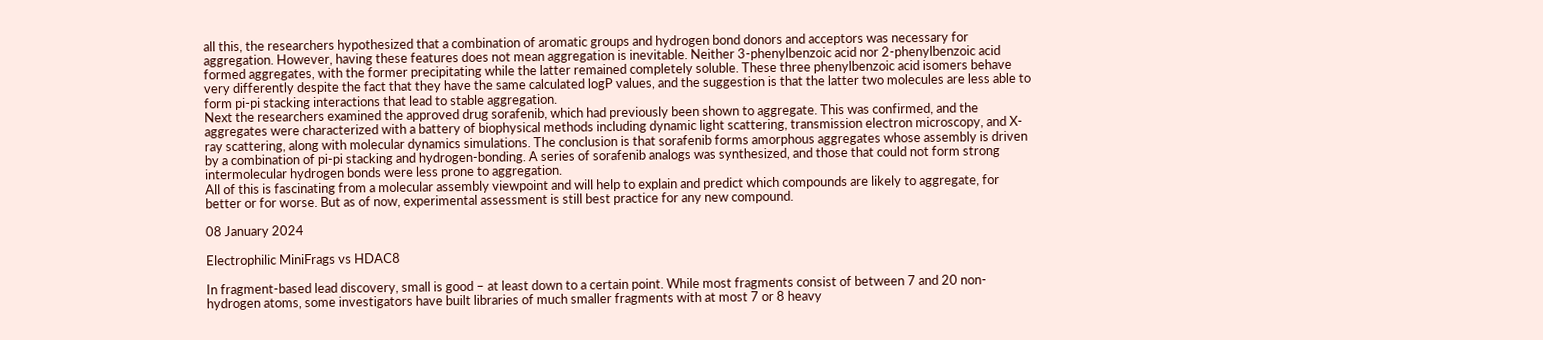all this, the researchers hypothesized that a combination of aromatic groups and hydrogen bond donors and acceptors was necessary for aggregation. However, having these features does not mean aggregation is inevitable. Neither 3-phenylbenzoic acid nor 2-phenylbenzoic acid formed aggregates, with the former precipitating while the latter remained completely soluble. These three phenylbenzoic acid isomers behave very differently despite the fact that they have the same calculated logP values, and the suggestion is that the latter two molecules are less able to form pi-pi stacking interactions that lead to stable aggregation.
Next the researchers examined the approved drug sorafenib, which had previously been shown to aggregate. This was confirmed, and the aggregates were characterized with a battery of biophysical methods including dynamic light scattering, transmission electron microscopy, and X-ray scattering, along with molecular dynamics simulations. The conclusion is that sorafenib forms amorphous aggregates whose assembly is driven by a combination of pi-pi stacking and hydrogen-bonding. A series of sorafenib analogs was synthesized, and those that could not form strong intermolecular hydrogen bonds were less prone to aggregation.
All of this is fascinating from a molecular assembly viewpoint and will help to explain and predict which compounds are likely to aggregate, for better or for worse. But as of now, experimental assessment is still best practice for any new compound.

08 January 2024

Electrophilic MiniFrags vs HDAC8

In fragment-based lead discovery, small is good – at least down to a certain point. While most fragments consist of between 7 and 20 non-hydrogen atoms, some investigators have built libraries of much smaller fragments with at most 7 or 8 heavy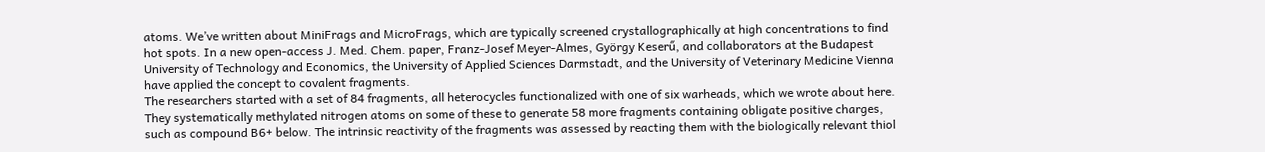atoms. We’ve written about MiniFrags and MicroFrags, which are typically screened crystallographically at high concentrations to find hot spots. In a new open-access J. Med. Chem. paper, Franz-Josef Meyer-Almes, György Keserű, and collaborators at the Budapest University of Technology and Economics, the University of Applied Sciences Darmstadt, and the University of Veterinary Medicine Vienna have applied the concept to covalent fragments.
The researchers started with a set of 84 fragments, all heterocycles functionalized with one of six warheads, which we wrote about here. They systematically methylated nitrogen atoms on some of these to generate 58 more fragments containing obligate positive charges, such as compound B6+ below. The intrinsic reactivity of the fragments was assessed by reacting them with the biologically relevant thiol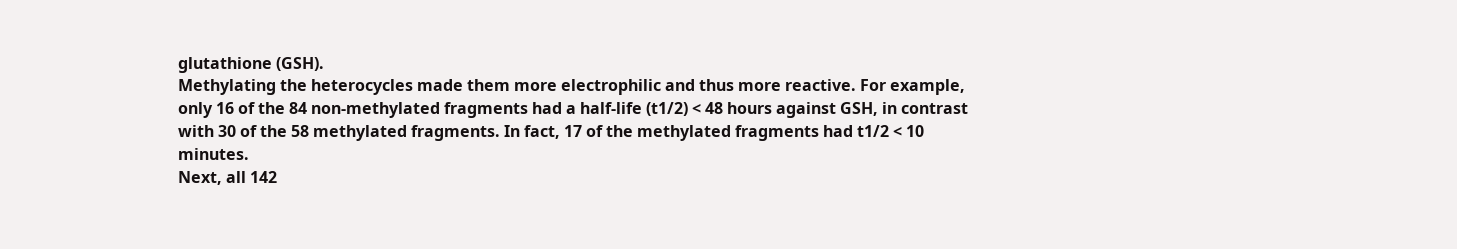glutathione (GSH).
Methylating the heterocycles made them more electrophilic and thus more reactive. For example, only 16 of the 84 non-methylated fragments had a half-life (t1/2) < 48 hours against GSH, in contrast with 30 of the 58 methylated fragments. In fact, 17 of the methylated fragments had t1/2 < 10 minutes.
Next, all 142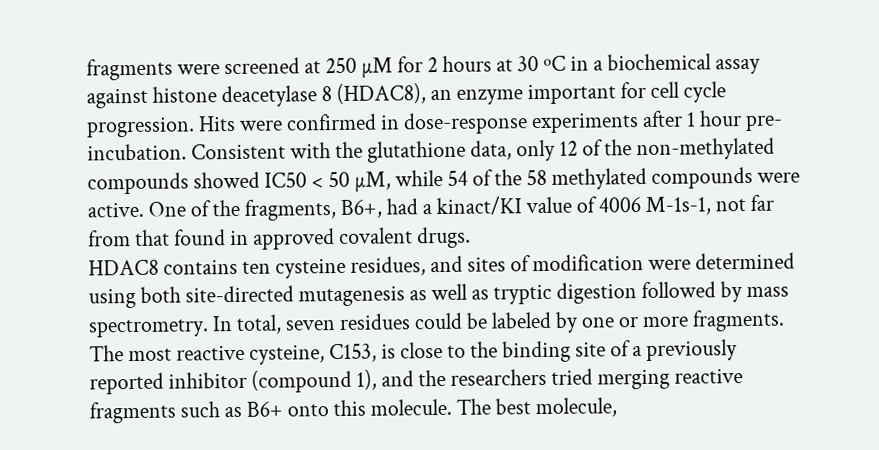fragments were screened at 250 µM for 2 hours at 30 ºC in a biochemical assay against histone deacetylase 8 (HDAC8), an enzyme important for cell cycle progression. Hits were confirmed in dose-response experiments after 1 hour pre-incubation. Consistent with the glutathione data, only 12 of the non-methylated compounds showed IC50 < 50 µM, while 54 of the 58 methylated compounds were active. One of the fragments, B6+, had a kinact/KI value of 4006 M-1s-1, not far from that found in approved covalent drugs.
HDAC8 contains ten cysteine residues, and sites of modification were determined using both site-directed mutagenesis as well as tryptic digestion followed by mass spectrometry. In total, seven residues could be labeled by one or more fragments. The most reactive cysteine, C153, is close to the binding site of a previously reported inhibitor (compound 1), and the researchers tried merging reactive fragments such as B6+ onto this molecule. The best molecule,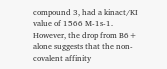compound 3, had a kinact/KI value of 1566 M-1s-1. However, the drop from B6+ alone suggests that the non-covalent affinity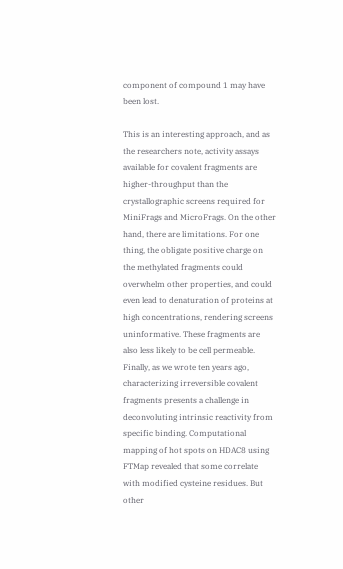component of compound 1 may have been lost.

This is an interesting approach, and as the researchers note, activity assays available for covalent fragments are higher-throughput than the crystallographic screens required for MiniFrags and MicroFrags. On the other hand, there are limitations. For one thing, the obligate positive charge on the methylated fragments could overwhelm other properties, and could even lead to denaturation of proteins at high concentrations, rendering screens uninformative. These fragments are also less likely to be cell permeable.
Finally, as we wrote ten years ago, characterizing irreversible covalent fragments presents a challenge in deconvoluting intrinsic reactivity from specific binding. Computational mapping of hot spots on HDAC8 using FTMap revealed that some correlate with modified cysteine residues. But other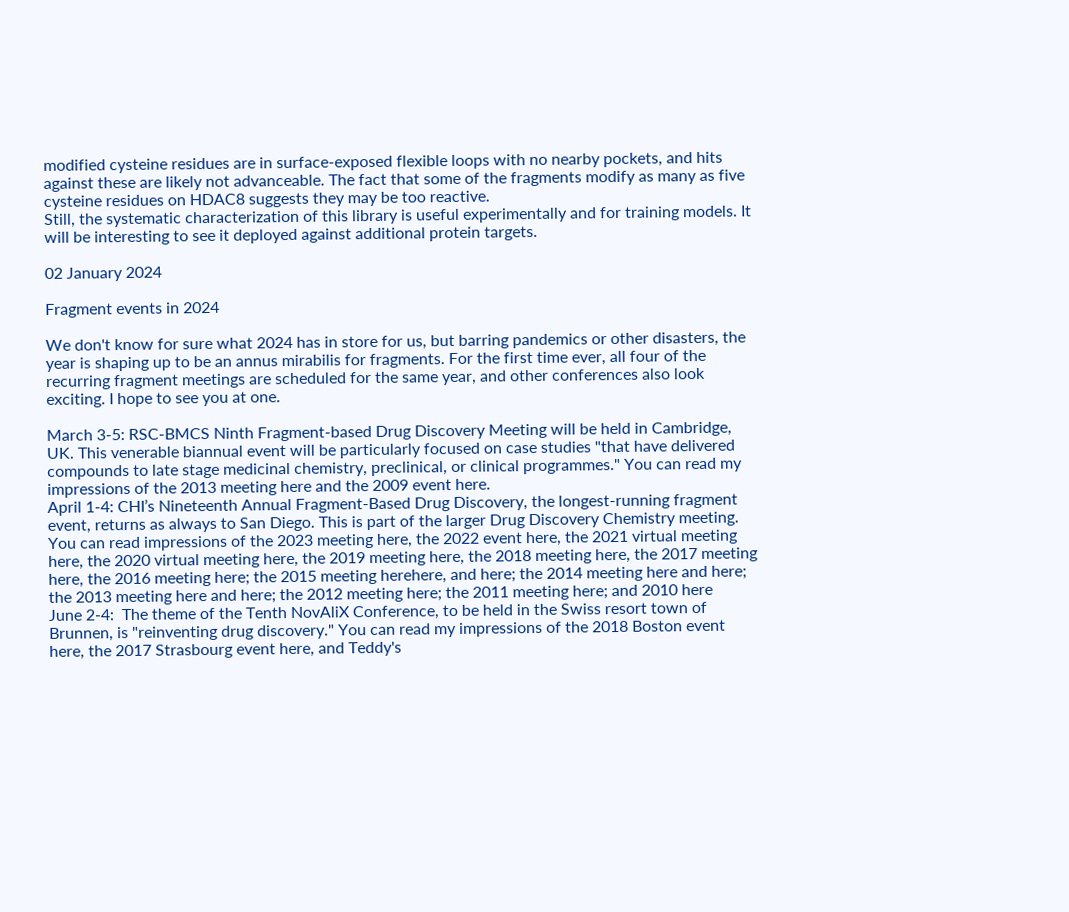modified cysteine residues are in surface-exposed flexible loops with no nearby pockets, and hits against these are likely not advanceable. The fact that some of the fragments modify as many as five cysteine residues on HDAC8 suggests they may be too reactive.
Still, the systematic characterization of this library is useful experimentally and for training models. It will be interesting to see it deployed against additional protein targets.

02 January 2024

Fragment events in 2024

We don't know for sure what 2024 has in store for us, but barring pandemics or other disasters, the year is shaping up to be an annus mirabilis for fragments. For the first time ever, all four of the recurring fragment meetings are scheduled for the same year, and other conferences also look exciting. I hope to see you at one.

March 3-5: RSC-BMCS Ninth Fragment-based Drug Discovery Meeting will be held in Cambridge, UK. This venerable biannual event will be particularly focused on case studies "that have delivered compounds to late stage medicinal chemistry, preclinical, or clinical programmes." You can read my impressions of the 2013 meeting here and the 2009 event here.
April 1-4: CHI’s Nineteenth Annual Fragment-Based Drug Discovery, the longest-running fragment event, returns as always to San Diego. This is part of the larger Drug Discovery Chemistry meeting. You can read impressions of the 2023 meeting here, the 2022 event here, the 2021 virtual meeting here, the 2020 virtual meeting here, the 2019 meeting here, the 2018 meeting here, the 2017 meeting here, the 2016 meeting here; the 2015 meeting herehere, and here; the 2014 meeting here and here; the 2013 meeting here and here; the 2012 meeting here; the 2011 meeting here; and 2010 here
June 2-4:  The theme of the Tenth NovAliX Conference, to be held in the Swiss resort town of Brunnen, is "reinventing drug discovery." You can read my impressions of the 2018 Boston event here, the 2017 Strasbourg event here, and Teddy's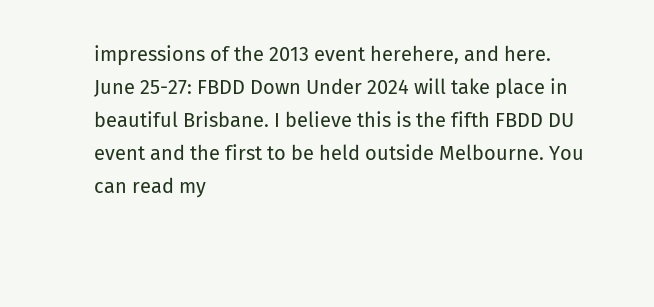impressions of the 2013 event herehere, and here.
June 25-27: FBDD Down Under 2024 will take place in beautiful Brisbane. I believe this is the fifth FBDD DU event and the first to be held outside Melbourne. You can read my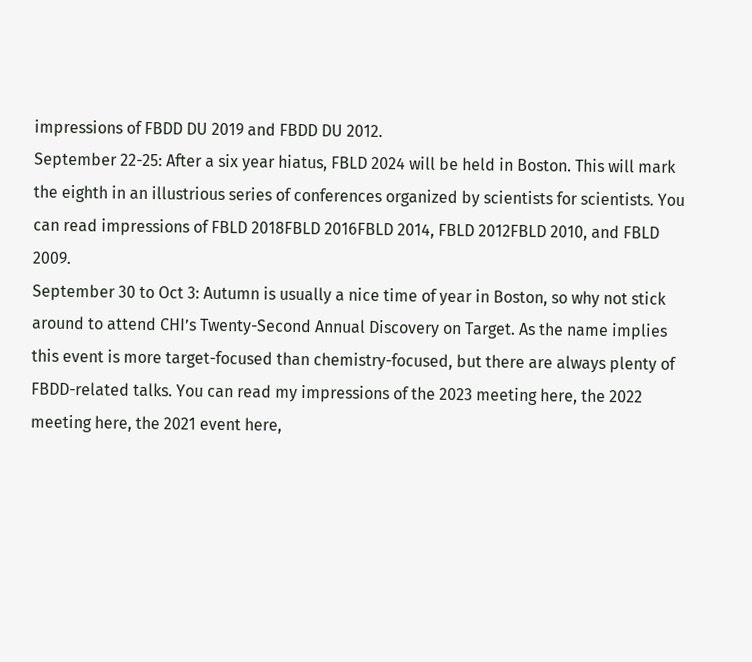impressions of FBDD DU 2019 and FBDD DU 2012.
September 22-25: After a six year hiatus, FBLD 2024 will be held in Boston. This will mark the eighth in an illustrious series of conferences organized by scientists for scientists. You can read impressions of FBLD 2018FBLD 2016FBLD 2014, FBLD 2012FBLD 2010, and FBLD 2009.
September 30 to Oct 3: Autumn is usually a nice time of year in Boston, so why not stick around to attend CHI’s Twenty-Second Annual Discovery on Target. As the name implies this event is more target-focused than chemistry-focused, but there are always plenty of FBDD-related talks. You can read my impressions of the 2023 meeting here, the 2022 meeting here, the 2021 event here,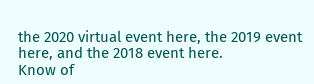the 2020 virtual event here, the 2019 event here, and the 2018 event here.
Know of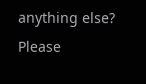anything else? Please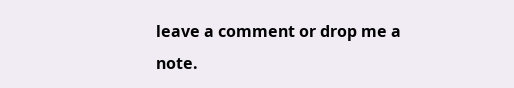leave a comment or drop me a note.